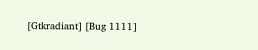[Gtkradiant] [Bug 1111]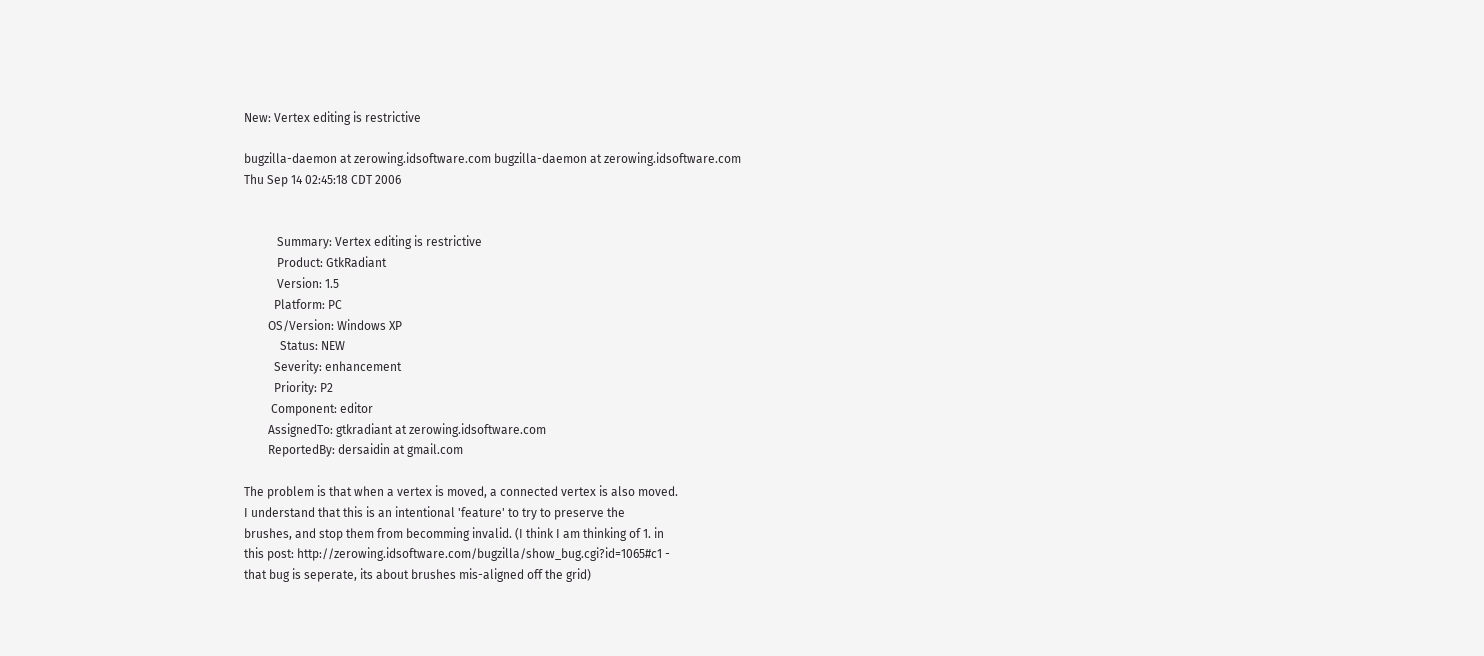New: Vertex editing is restrictive

bugzilla-daemon at zerowing.idsoftware.com bugzilla-daemon at zerowing.idsoftware.com
Thu Sep 14 02:45:18 CDT 2006


           Summary: Vertex editing is restrictive
           Product: GtkRadiant
           Version: 1.5
          Platform: PC
        OS/Version: Windows XP
            Status: NEW
          Severity: enhancement
          Priority: P2
         Component: editor
        AssignedTo: gtkradiant at zerowing.idsoftware.com
        ReportedBy: dersaidin at gmail.com

The problem is that when a vertex is moved, a connected vertex is also moved.
I understand that this is an intentional 'feature' to try to preserve the
brushes, and stop them from becomming invalid. (I think I am thinking of 1. in
this post: http://zerowing.idsoftware.com/bugzilla/show_bug.cgi?id=1065#c1 -
that bug is seperate, its about brushes mis-aligned off the grid)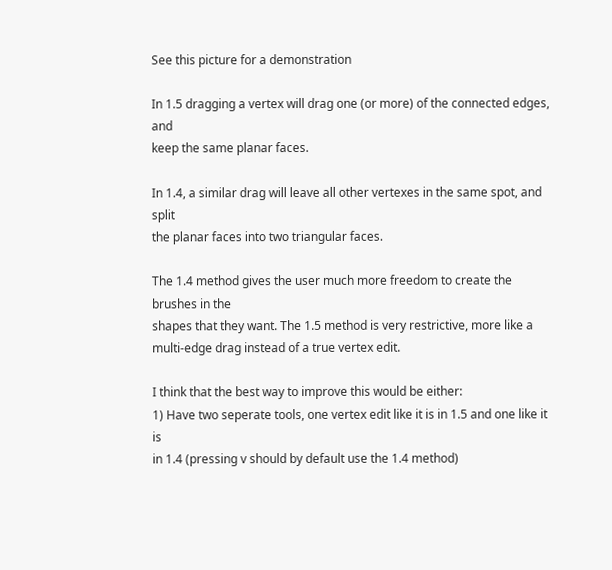See this picture for a demonstration

In 1.5 dragging a vertex will drag one (or more) of the connected edges, and
keep the same planar faces.

In 1.4, a similar drag will leave all other vertexes in the same spot, and split
the planar faces into two triangular faces.

The 1.4 method gives the user much more freedom to create the brushes in the
shapes that they want. The 1.5 method is very restrictive, more like a
multi-edge drag instead of a true vertex edit.

I think that the best way to improve this would be either:
1) Have two seperate tools, one vertex edit like it is in 1.5 and one like it is
in 1.4 (pressing v should by default use the 1.4 method)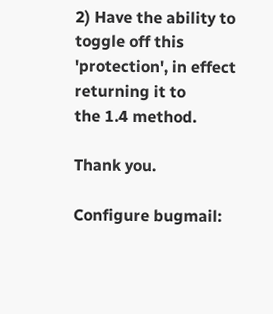2) Have the ability to toggle off this 'protection', in effect returning it to
the 1.4 method.

Thank you.

Configure bugmail: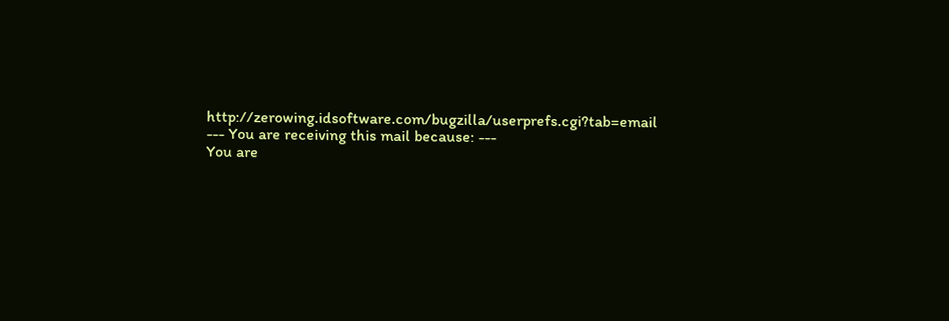http://zerowing.idsoftware.com/bugzilla/userprefs.cgi?tab=email
--- You are receiving this mail because: ---
You are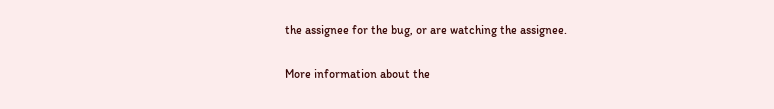the assignee for the bug, or are watching the assignee.

More information about the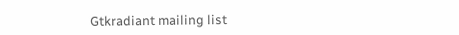Gtkradiant mailing list